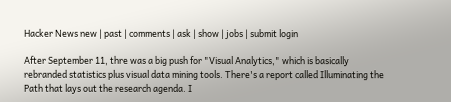Hacker News new | past | comments | ask | show | jobs | submit login

After September 11, thre was a big push for "Visual Analytics," which is basically rebranded statistics plus visual data mining tools. There's a report called Illuminating the Path that lays out the research agenda. I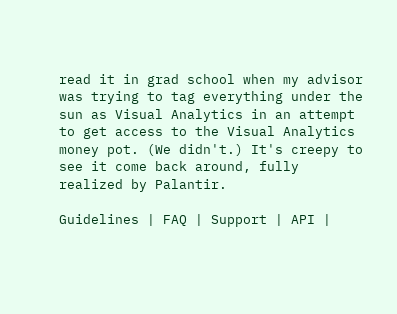read it in grad school when my advisor was trying to tag everything under the sun as Visual Analytics in an attempt to get access to the Visual Analytics money pot. (We didn't.) It's creepy to see it come back around, fully realized by Palantir.

Guidelines | FAQ | Support | API |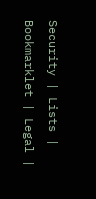Security | Lists | Bookmarklet | Legal |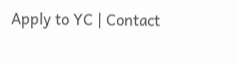Apply to YC | Contact